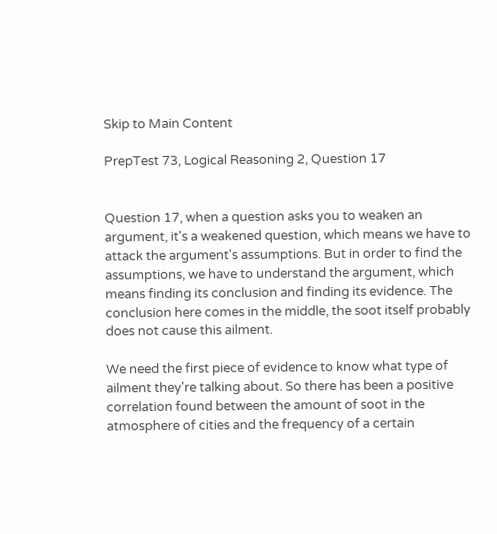Skip to Main Content

PrepTest 73, Logical Reasoning 2, Question 17


Question 17, when a question asks you to weaken an argument, it's a weakened question, which means we have to attack the argument's assumptions. But in order to find the assumptions, we have to understand the argument, which means finding its conclusion and finding its evidence. The conclusion here comes in the middle, the soot itself probably does not cause this ailment.

We need the first piece of evidence to know what type of ailment they're talking about. So there has been a positive correlation found between the amount of soot in the atmosphere of cities and the frequency of a certain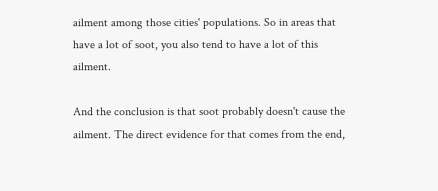ailment among those cities' populations. So in areas that have a lot of soot, you also tend to have a lot of this ailment.

And the conclusion is that soot probably doesn't cause the ailment. The direct evidence for that comes from the end,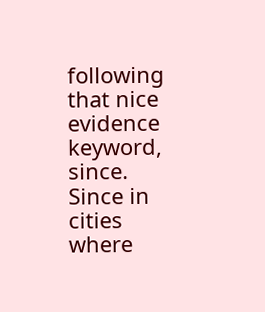following that nice evidence keyword, since. Since in cities where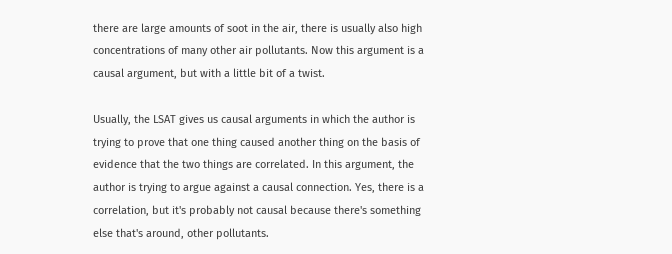there are large amounts of soot in the air, there is usually also high concentrations of many other air pollutants. Now this argument is a causal argument, but with a little bit of a twist.

Usually, the LSAT gives us causal arguments in which the author is trying to prove that one thing caused another thing on the basis of evidence that the two things are correlated. In this argument, the author is trying to argue against a causal connection. Yes, there is a correlation, but it's probably not causal because there's something else that's around, other pollutants.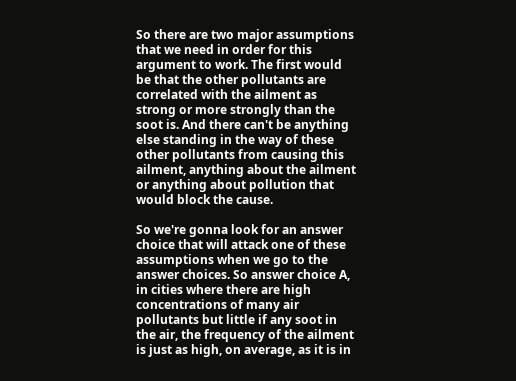So there are two major assumptions that we need in order for this argument to work. The first would be that the other pollutants are correlated with the ailment as strong or more strongly than the soot is. And there can't be anything else standing in the way of these other pollutants from causing this ailment, anything about the ailment or anything about pollution that would block the cause.

So we're gonna look for an answer choice that will attack one of these assumptions when we go to the answer choices. So answer choice A, in cities where there are high concentrations of many air pollutants but little if any soot in the air, the frequency of the ailment is just as high, on average, as it is in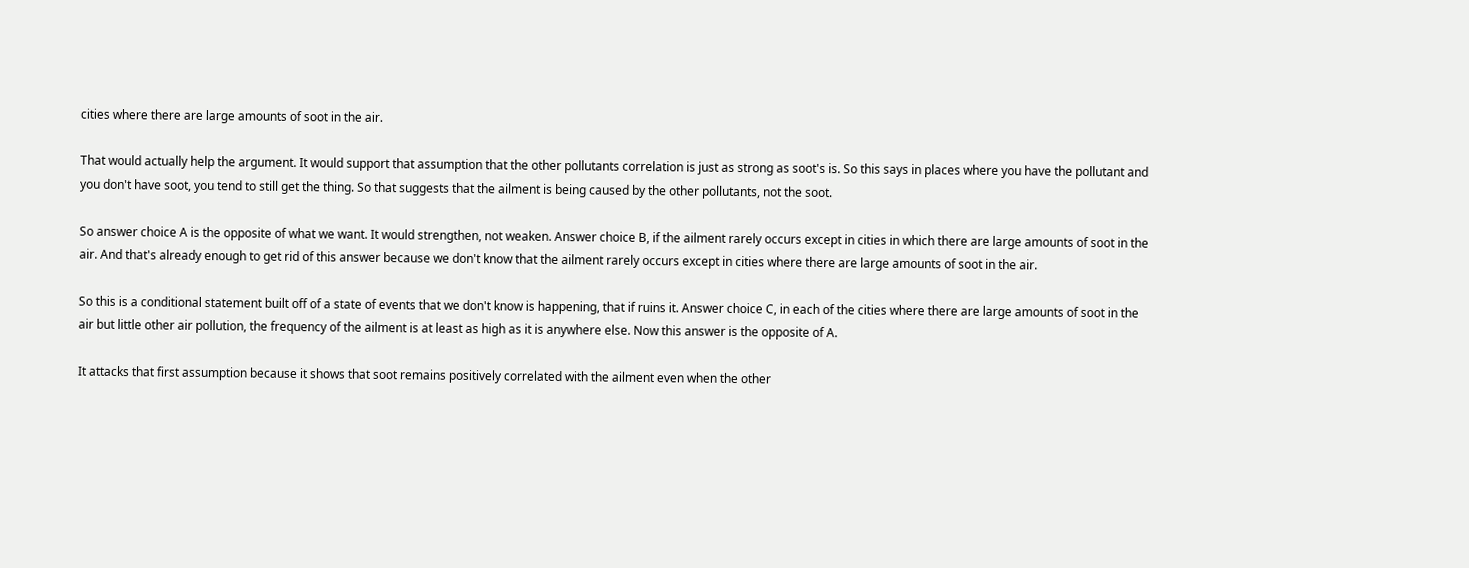cities where there are large amounts of soot in the air.

That would actually help the argument. It would support that assumption that the other pollutants correlation is just as strong as soot's is. So this says in places where you have the pollutant and you don't have soot, you tend to still get the thing. So that suggests that the ailment is being caused by the other pollutants, not the soot.

So answer choice A is the opposite of what we want. It would strengthen, not weaken. Answer choice B, if the ailment rarely occurs except in cities in which there are large amounts of soot in the air. And that's already enough to get rid of this answer because we don't know that the ailment rarely occurs except in cities where there are large amounts of soot in the air.

So this is a conditional statement built off of a state of events that we don't know is happening, that if ruins it. Answer choice C, in each of the cities where there are large amounts of soot in the air but little other air pollution, the frequency of the ailment is at least as high as it is anywhere else. Now this answer is the opposite of A.

It attacks that first assumption because it shows that soot remains positively correlated with the ailment even when the other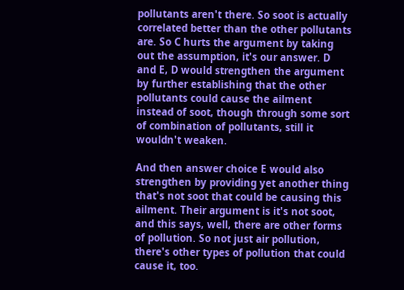pollutants aren't there. So soot is actually correlated better than the other pollutants are. So C hurts the argument by taking out the assumption, it's our answer. D and E, D would strengthen the argument by further establishing that the other pollutants could cause the ailment instead of soot, though through some sort of combination of pollutants, still it wouldn't weaken.

And then answer choice E would also strengthen by providing yet another thing that's not soot that could be causing this ailment. Their argument is it's not soot, and this says, well, there are other forms of pollution. So not just air pollution, there's other types of pollution that could cause it, too.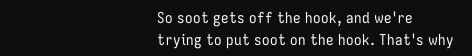So soot gets off the hook, and we're trying to put soot on the hook. That's why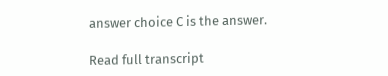answer choice C is the answer.

Read full transcript